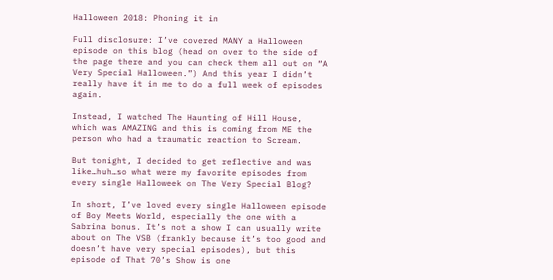Halloween 2018: Phoning it in

Full disclosure: I’ve covered MANY a Halloween episode on this blog (head on over to the side of the page there and you can check them all out on “A Very Special Halloween.”) And this year I didn’t really have it in me to do a full week of episodes again.

Instead, I watched The Haunting of Hill House, which was AMAZING and this is coming from ME the person who had a traumatic reaction to Scream.

But tonight, I decided to get reflective and was like…huh…so what were my favorite episodes from every single Halloweek on The Very Special Blog?

In short, I’ve loved every single Halloween episode of Boy Meets World, especially the one with a Sabrina bonus. It’s not a show I can usually write about on The VSB (frankly because it’s too good and doesn’t have very special episodes), but this episode of That 70’s Show is one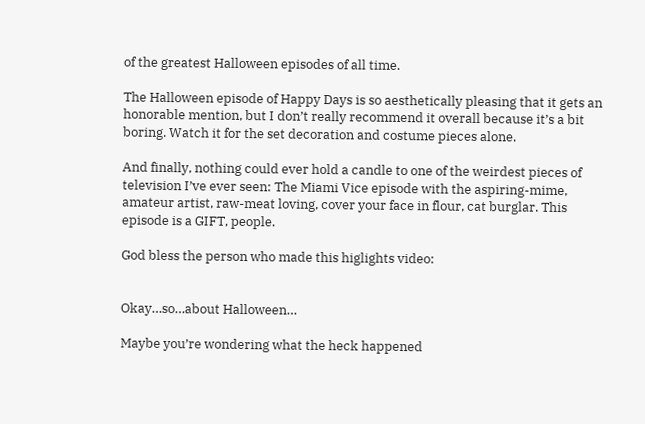of the greatest Halloween episodes of all time.

The Halloween episode of Happy Days is so aesthetically pleasing that it gets an honorable mention, but I don’t really recommend it overall because it’s a bit boring. Watch it for the set decoration and costume pieces alone.

And finally, nothing could ever hold a candle to one of the weirdest pieces of television I’ve ever seen: The Miami Vice episode with the aspiring-mime, amateur artist, raw-meat loving, cover your face in flour, cat burglar. This episode is a GIFT, people.

God bless the person who made this higlights video:


Okay…so…about Halloween…

Maybe you’re wondering what the heck happened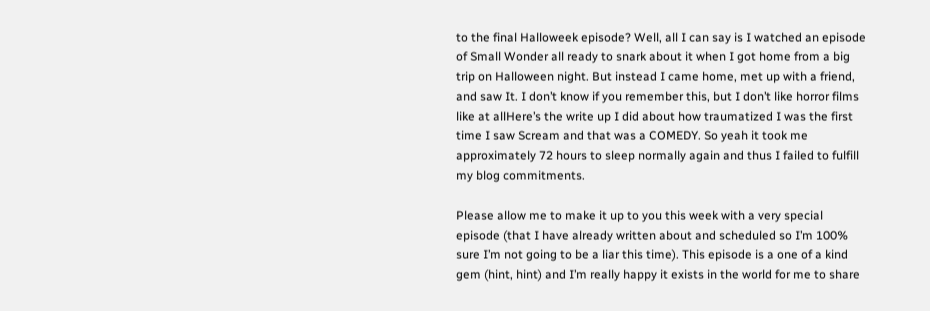to the final Halloweek episode? Well, all I can say is I watched an episode of Small Wonder all ready to snark about it when I got home from a big trip on Halloween night. But instead I came home, met up with a friend, and saw It. I don’t know if you remember this, but I don’t like horror films like at allHere’s the write up I did about how traumatized I was the first time I saw Scream and that was a COMEDY. So yeah it took me approximately 72 hours to sleep normally again and thus I failed to fulfill my blog commitments.

Please allow me to make it up to you this week with a very special episode (that I have already written about and scheduled so I’m 100% sure I’m not going to be a liar this time). This episode is a one of a kind gem (hint, hint) and I’m really happy it exists in the world for me to share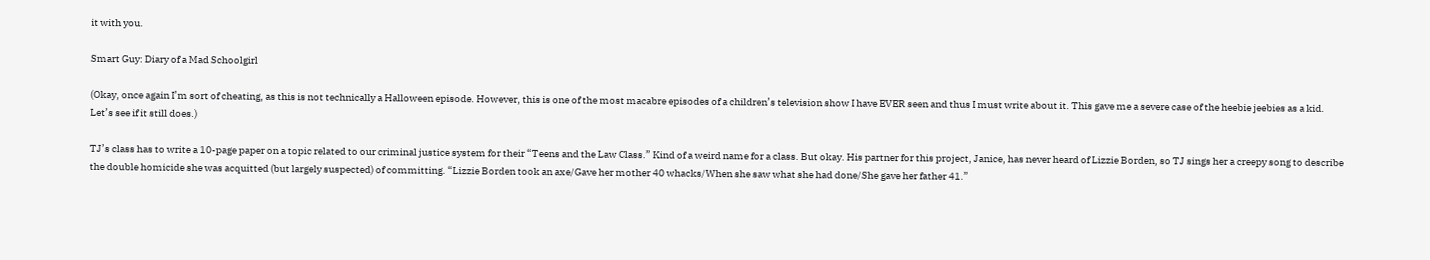it with you.

Smart Guy: Diary of a Mad Schoolgirl

(Okay, once again I’m sort of cheating, as this is not technically a Halloween episode. However, this is one of the most macabre episodes of a children’s television show I have EVER seen and thus I must write about it. This gave me a severe case of the heebie jeebies as a kid. Let’s see if it still does.)

TJ’s class has to write a 10-page paper on a topic related to our criminal justice system for their “Teens and the Law Class.” Kind of a weird name for a class. But okay. His partner for this project, Janice, has never heard of Lizzie Borden, so TJ sings her a creepy song to describe the double homicide she was acquitted (but largely suspected) of committing. “Lizzie Borden took an axe/Gave her mother 40 whacks/When she saw what she had done/She gave her father 41.”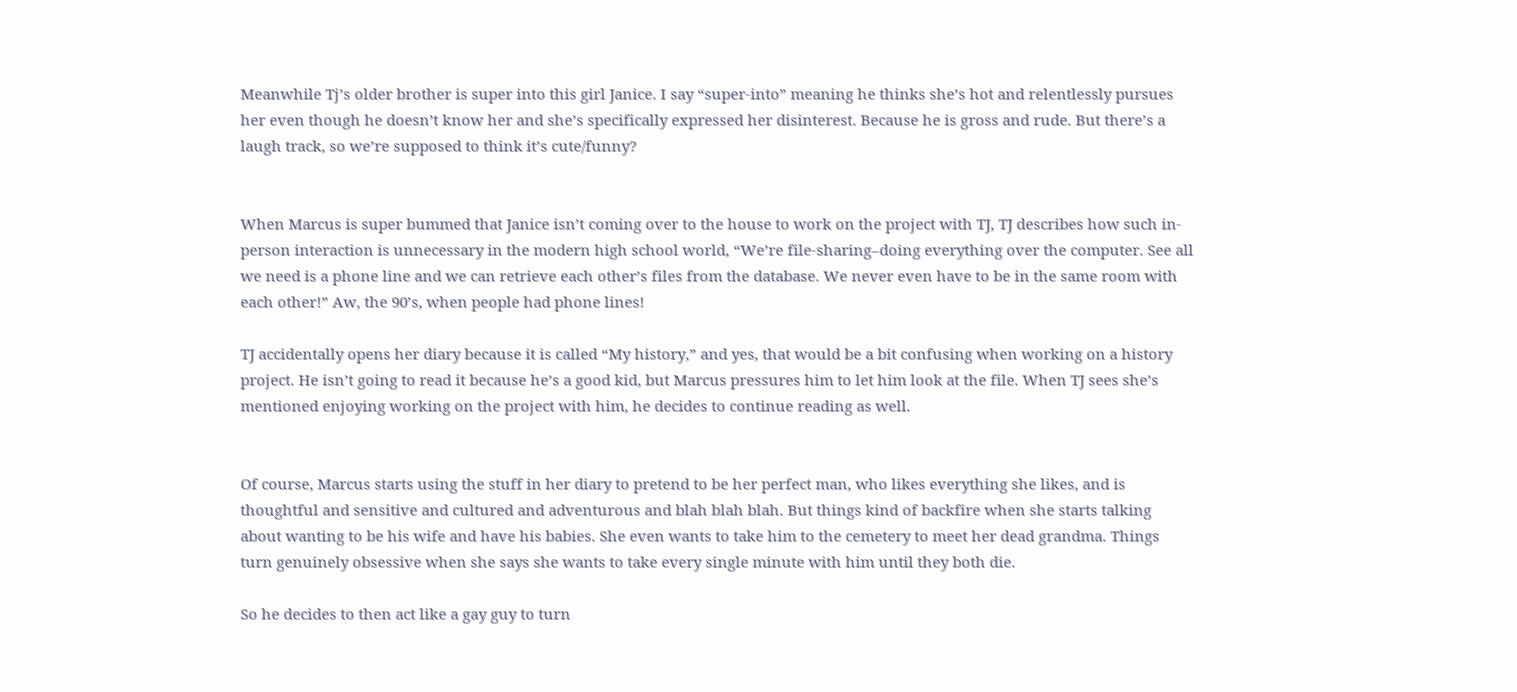Meanwhile Tj’s older brother is super into this girl Janice. I say “super-into” meaning he thinks she’s hot and relentlessly pursues her even though he doesn’t know her and she’s specifically expressed her disinterest. Because he is gross and rude. But there’s a laugh track, so we’re supposed to think it’s cute/funny?


When Marcus is super bummed that Janice isn’t coming over to the house to work on the project with TJ, TJ describes how such in-person interaction is unnecessary in the modern high school world, “We’re file-sharing–doing everything over the computer. See all we need is a phone line and we can retrieve each other’s files from the database. We never even have to be in the same room with each other!” Aw, the 90’s, when people had phone lines!

TJ accidentally opens her diary because it is called “My history,” and yes, that would be a bit confusing when working on a history project. He isn’t going to read it because he’s a good kid, but Marcus pressures him to let him look at the file. When TJ sees she’s mentioned enjoying working on the project with him, he decides to continue reading as well.


Of course, Marcus starts using the stuff in her diary to pretend to be her perfect man, who likes everything she likes, and is thoughtful and sensitive and cultured and adventurous and blah blah blah. But things kind of backfire when she starts talking about wanting to be his wife and have his babies. She even wants to take him to the cemetery to meet her dead grandma. Things turn genuinely obsessive when she says she wants to take every single minute with him until they both die.

So he decides to then act like a gay guy to turn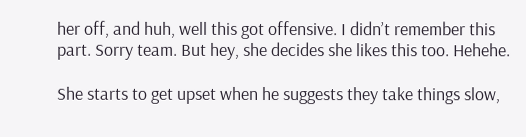her off, and huh, well this got offensive. I didn’t remember this part. Sorry team. But hey, she decides she likes this too. Hehehe.

She starts to get upset when he suggests they take things slow,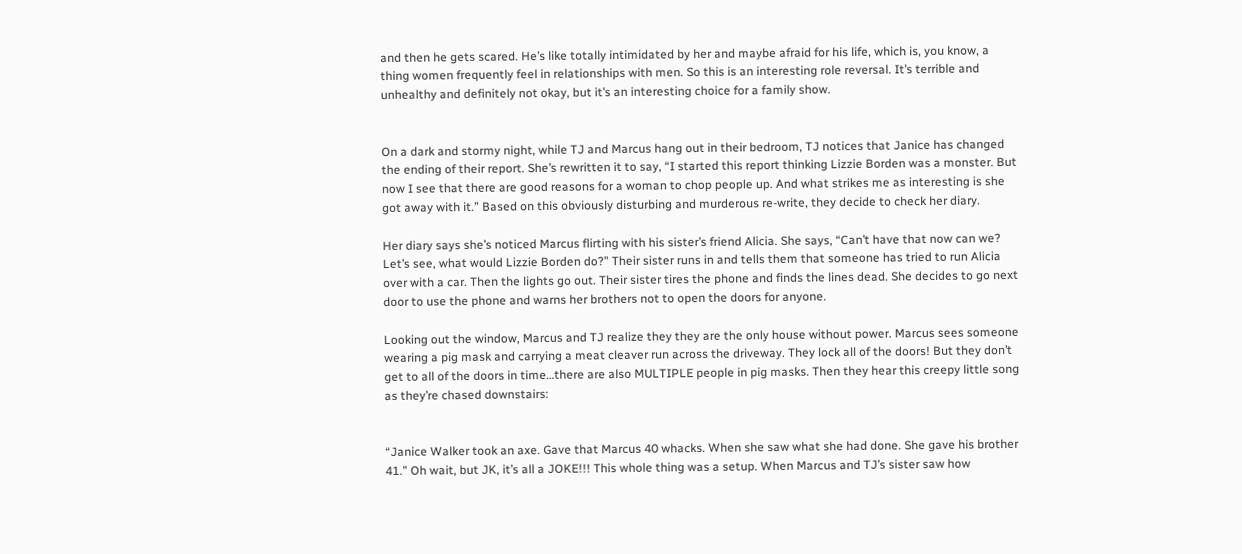and then he gets scared. He’s like totally intimidated by her and maybe afraid for his life, which is, you know, a thing women frequently feel in relationships with men. So this is an interesting role reversal. It’s terrible and unhealthy and definitely not okay, but it’s an interesting choice for a family show.


On a dark and stormy night, while TJ and Marcus hang out in their bedroom, TJ notices that Janice has changed the ending of their report. She’s rewritten it to say, “I started this report thinking Lizzie Borden was a monster. But now I see that there are good reasons for a woman to chop people up. And what strikes me as interesting is she got away with it.” Based on this obviously disturbing and murderous re-write, they decide to check her diary.

Her diary says she’s noticed Marcus flirting with his sister’s friend Alicia. She says, “Can’t have that now can we? Let’s see, what would Lizzie Borden do?” Their sister runs in and tells them that someone has tried to run Alicia over with a car. Then the lights go out. Their sister tires the phone and finds the lines dead. She decides to go next door to use the phone and warns her brothers not to open the doors for anyone.

Looking out the window, Marcus and TJ realize they they are the only house without power. Marcus sees someone wearing a pig mask and carrying a meat cleaver run across the driveway. They lock all of the doors! But they don’t get to all of the doors in time…there are also MULTIPLE people in pig masks. Then they hear this creepy little song as they’re chased downstairs:


“Janice Walker took an axe. Gave that Marcus 40 whacks. When she saw what she had done. She gave his brother 41.” Oh wait, but JK, it’s all a JOKE!!! This whole thing was a setup. When Marcus and TJ’s sister saw how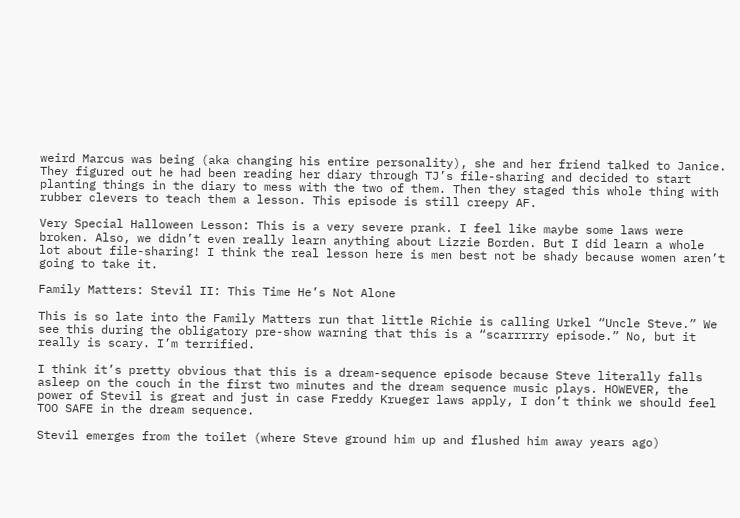weird Marcus was being (aka changing his entire personality), she and her friend talked to Janice. They figured out he had been reading her diary through TJ’s file-sharing and decided to start planting things in the diary to mess with the two of them. Then they staged this whole thing with rubber clevers to teach them a lesson. This episode is still creepy AF.

Very Special Halloween Lesson: This is a very severe prank. I feel like maybe some laws were broken. Also, we didn’t even really learn anything about Lizzie Borden. But I did learn a whole lot about file-sharing! I think the real lesson here is men best not be shady because women aren’t going to take it.

Family Matters: Stevil II: This Time He’s Not Alone

This is so late into the Family Matters run that little Richie is calling Urkel “Uncle Steve.” We see this during the obligatory pre-show warning that this is a “scarrrrry episode.” No, but it really is scary. I’m terrified.

I think it’s pretty obvious that this is a dream-sequence episode because Steve literally falls asleep on the couch in the first two minutes and the dream sequence music plays. HOWEVER, the power of Stevil is great and just in case Freddy Krueger laws apply, I don’t think we should feel TOO SAFE in the dream sequence.

Stevil emerges from the toilet (where Steve ground him up and flushed him away years ago)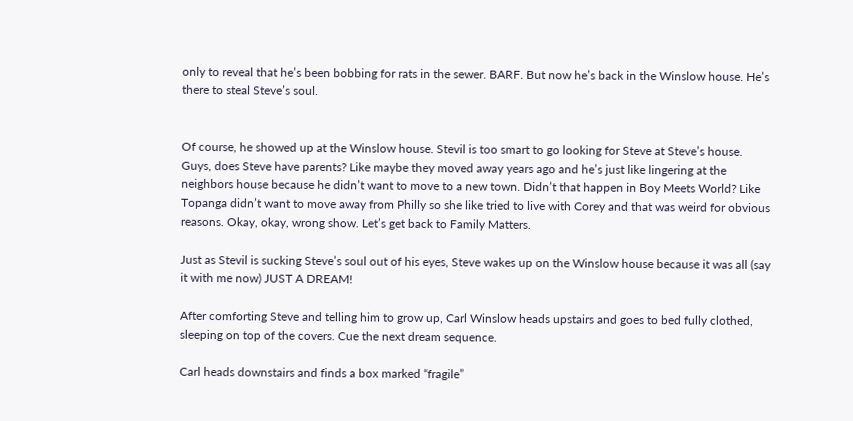only to reveal that he’s been bobbing for rats in the sewer. BARF. But now he’s back in the Winslow house. He’s there to steal Steve’s soul.


Of course, he showed up at the Winslow house. Stevil is too smart to go looking for Steve at Steve’s house. Guys, does Steve have parents? Like maybe they moved away years ago and he’s just like lingering at the neighbors house because he didn’t want to move to a new town. Didn’t that happen in Boy Meets World? Like Topanga didn’t want to move away from Philly so she like tried to live with Corey and that was weird for obvious reasons. Okay, okay, wrong show. Let’s get back to Family Matters.

Just as Stevil is sucking Steve’s soul out of his eyes, Steve wakes up on the Winslow house because it was all (say it with me now) JUST A DREAM!

After comforting Steve and telling him to grow up, Carl Winslow heads upstairs and goes to bed fully clothed, sleeping on top of the covers. Cue the next dream sequence.

Carl heads downstairs and finds a box marked “fragile”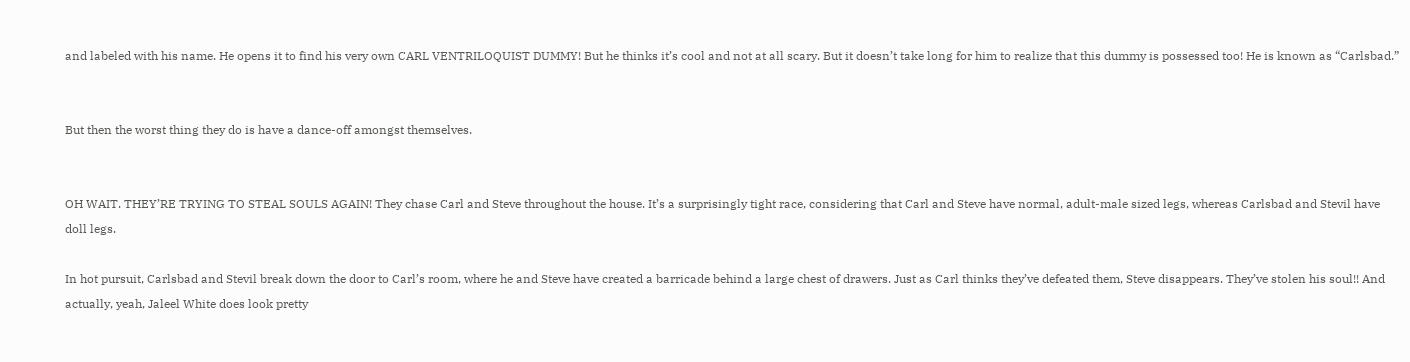and labeled with his name. He opens it to find his very own CARL VENTRILOQUIST DUMMY! But he thinks it’s cool and not at all scary. But it doesn’t take long for him to realize that this dummy is possessed too! He is known as “Carlsbad.”


But then the worst thing they do is have a dance-off amongst themselves.


OH WAIT. THEY’RE TRYING TO STEAL SOULS AGAIN! They chase Carl and Steve throughout the house. It’s a surprisingly tight race, considering that Carl and Steve have normal, adult-male sized legs, whereas Carlsbad and Stevil have doll legs.

In hot pursuit, Carlsbad and Stevil break down the door to Carl’s room, where he and Steve have created a barricade behind a large chest of drawers. Just as Carl thinks they’ve defeated them, Steve disappears. They’ve stolen his soul!! And actually, yeah, Jaleel White does look pretty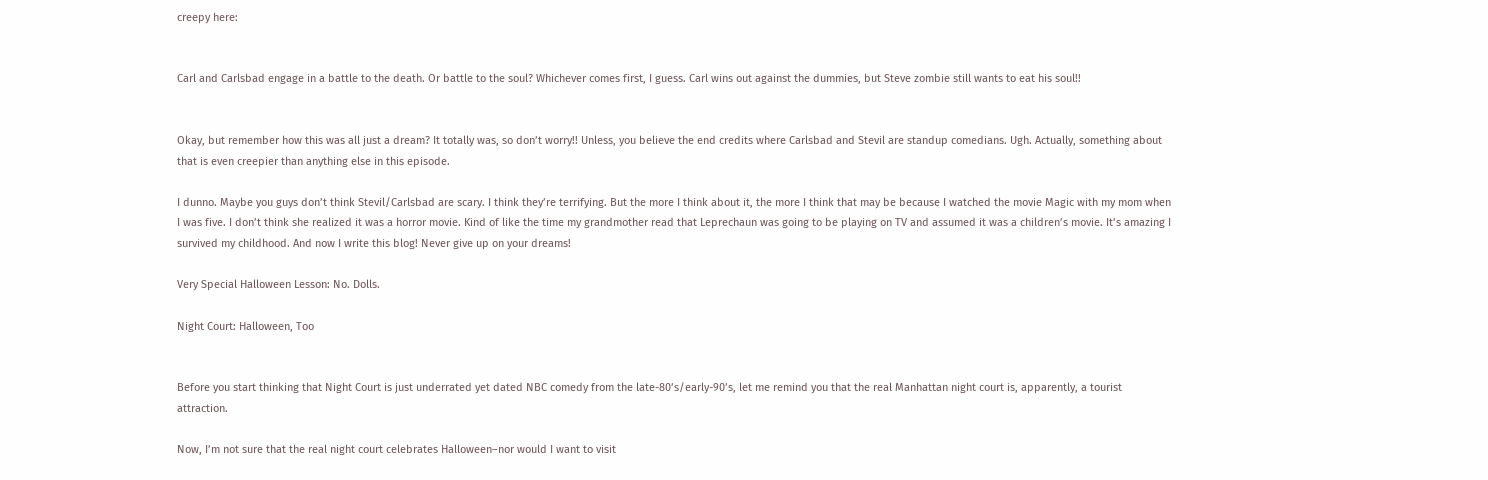creepy here:


Carl and Carlsbad engage in a battle to the death. Or battle to the soul? Whichever comes first, I guess. Carl wins out against the dummies, but Steve zombie still wants to eat his soul!!


Okay, but remember how this was all just a dream? It totally was, so don’t worry!! Unless, you believe the end credits where Carlsbad and Stevil are standup comedians. Ugh. Actually, something about that is even creepier than anything else in this episode.

I dunno. Maybe you guys don’t think Stevil/Carlsbad are scary. I think they’re terrifying. But the more I think about it, the more I think that may be because I watched the movie Magic with my mom when I was five. I don’t think she realized it was a horror movie. Kind of like the time my grandmother read that Leprechaun was going to be playing on TV and assumed it was a children’s movie. It’s amazing I survived my childhood. And now I write this blog! Never give up on your dreams!

Very Special Halloween Lesson: No. Dolls.

Night Court: Halloween, Too


Before you start thinking that Night Court is just underrated yet dated NBC comedy from the late-80’s/early-90’s, let me remind you that the real Manhattan night court is, apparently, a tourist attraction.

Now, I’m not sure that the real night court celebrates Halloween–nor would I want to visit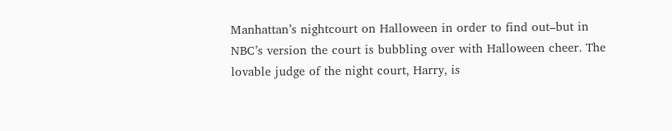Manhattan’s nightcourt on Halloween in order to find out–but in NBC’s version the court is bubbling over with Halloween cheer. The lovable judge of the night court, Harry, is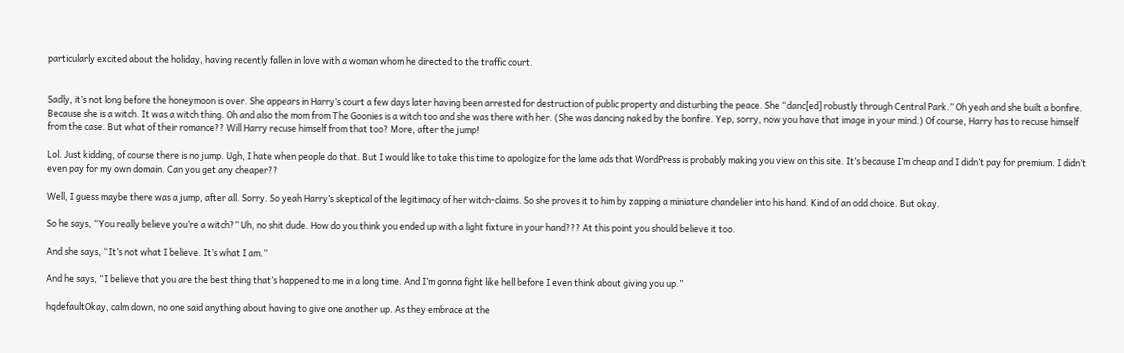particularly excited about the holiday, having recently fallen in love with a woman whom he directed to the traffic court.


Sadly, it’s not long before the honeymoon is over. She appears in Harry’s court a few days later having been arrested for destruction of public property and disturbing the peace. She “danc[ed] robustly through Central Park.” Oh yeah and she built a bonfire. Because she is a witch. It was a witch thing. Oh and also the mom from The Goonies is a witch too and she was there with her. (She was dancing naked by the bonfire. Yep, sorry, now you have that image in your mind.) Of course, Harry has to recuse himself from the case. But what of their romance?? Will Harry recuse himself from that too? More, after the jump!

Lol. Just kidding, of course there is no jump. Ugh, I hate when people do that. But I would like to take this time to apologize for the lame ads that WordPress is probably making you view on this site. It’s because I’m cheap and I didn’t pay for premium. I didn’t even pay for my own domain. Can you get any cheaper??

Well, I guess maybe there was a jump, after all. Sorry. So yeah Harry’s skeptical of the legitimacy of her witch-claims. So she proves it to him by zapping a miniature chandelier into his hand. Kind of an odd choice. But okay.

So he says, “You really believe you’re a witch?” Uh, no shit dude. How do you think you ended up with a light fixture in your hand??? At this point you should believe it too.

And she says, “It’s not what I believe. It’s what I am.”

And he says, “I believe that you are the best thing that’s happened to me in a long time. And I’m gonna fight like hell before I even think about giving you up.”

hqdefaultOkay, calm down, no one said anything about having to give one another up. As they embrace at the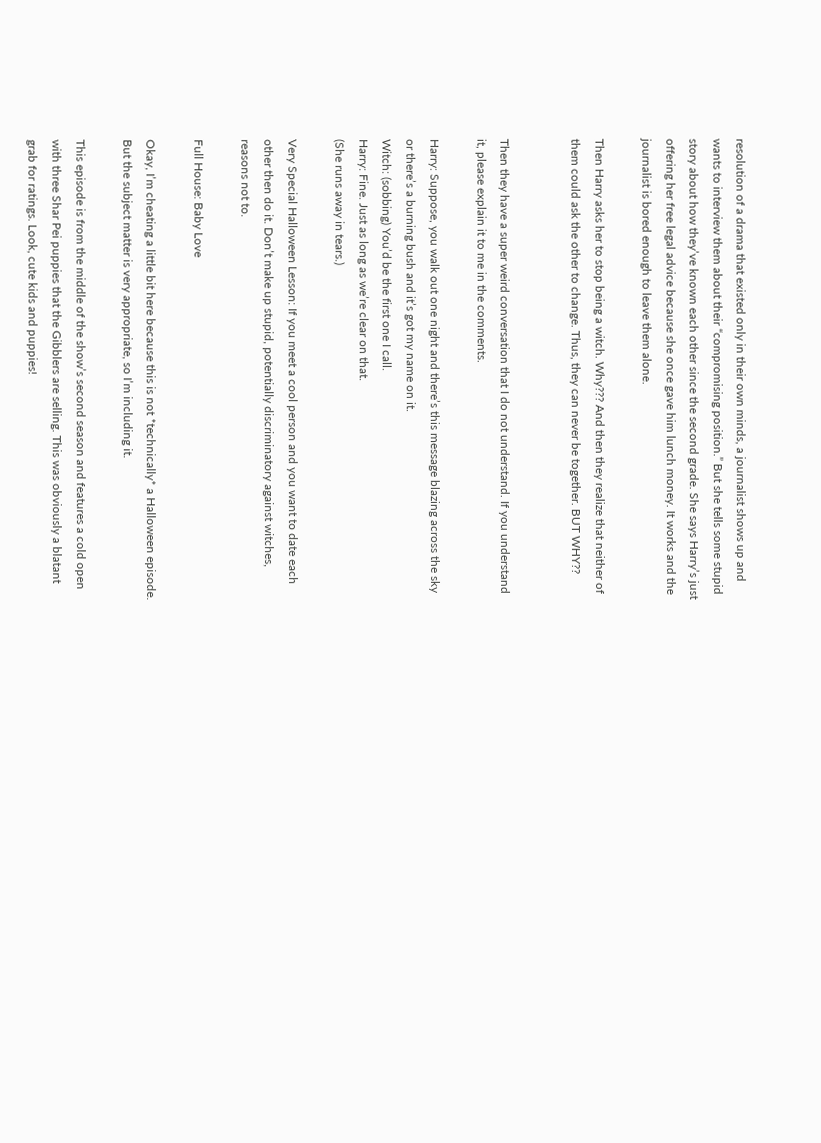resolution of a drama that existed only in their own minds, a journalist shows up and wants to interview them about their “compromising position.” But she tells some stupid story about how they’ve known each other since the second grade. She says Harry’s just offering her free legal advice because she once gave him lunch money. It works and the journalist is bored enough to leave them alone.

Then Harry asks her to stop being a witch. Why??? And then they realize that neither of them could ask the other to change. Thus, they can never be together. BUT WHY??


Then they have a super weird conversation that I do not understand. If you understand it, please explain it to me in the comments.

Harry: Suppose, you walk out one night and there’s this message blazing across the sky or there’s a burning bush and it’s got my name on it.
Witch: (sobbing) You’d be the first one I call.
Harry: Fine. Just as long as we’re clear on that.
(She runs away in tears.)

Very Special Halloween Lesson: If you meet a cool person and you want to date each other then do it. Don’t make up stupid, potentially discriminatory against witches, reasons not to.

Full House: Baby Love

Okay, I’m cheating a little bit here because this is not *technically* a Halloween episode. But the subject matter is very appropriate, so I’m including it.

This episode is from the middle of the show’s second season and features a cold open with three Shar Pei puppies that the Gibblers are selling. This was obviously a blatant grab for ratings. Look, cute kids and puppies!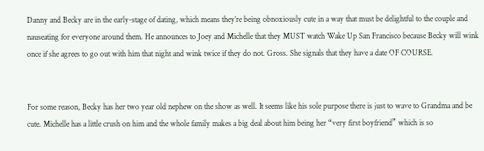Danny and Becky are in the early-stage of dating, which means they’re being obnoxiously cute in a way that must be delightful to the couple and nauseating for everyone around them. He announces to Joey and Michelle that they MUST watch Wake Up San Francisco because Becky will wink once if she agrees to go out with him that night and wink twice if they do not. Gross. She signals that they have a date OF COURSE.


For some reason, Becky has her two year old nephew on the show as well. It seems like his sole purpose there is just to wave to Grandma and be cute. Michelle has a little crush on him and the whole family makes a big deal about him being her “very first boyfriend” which is so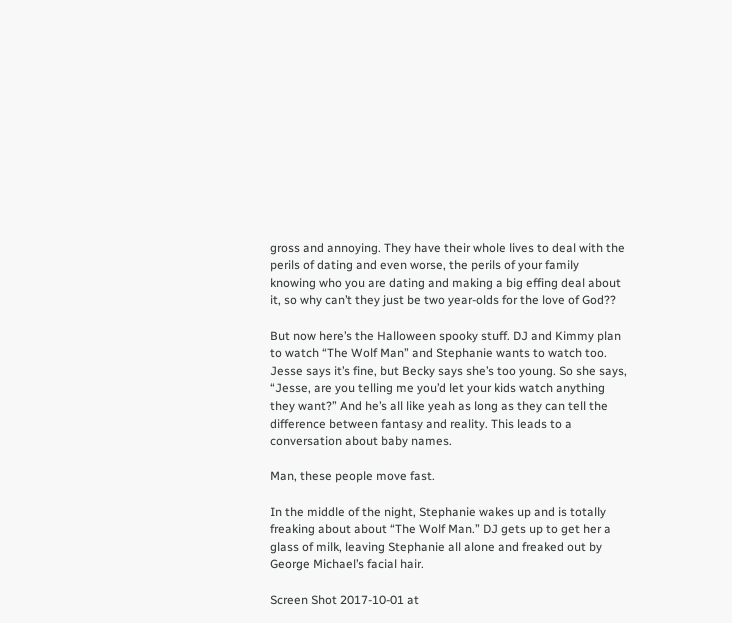gross and annoying. They have their whole lives to deal with the perils of dating and even worse, the perils of your family knowing who you are dating and making a big effing deal about it, so why can’t they just be two year-olds for the love of God??

But now here’s the Halloween spooky stuff. DJ and Kimmy plan to watch “The Wolf Man” and Stephanie wants to watch too. Jesse says it’s fine, but Becky says she’s too young. So she says, “Jesse, are you telling me you’d let your kids watch anything they want?” And he’s all like yeah as long as they can tell the difference between fantasy and reality. This leads to a conversation about baby names.

Man, these people move fast.

In the middle of the night, Stephanie wakes up and is totally freaking about about “The Wolf Man.” DJ gets up to get her a glass of milk, leaving Stephanie all alone and freaked out by George Michael’s facial hair.

Screen Shot 2017-10-01 at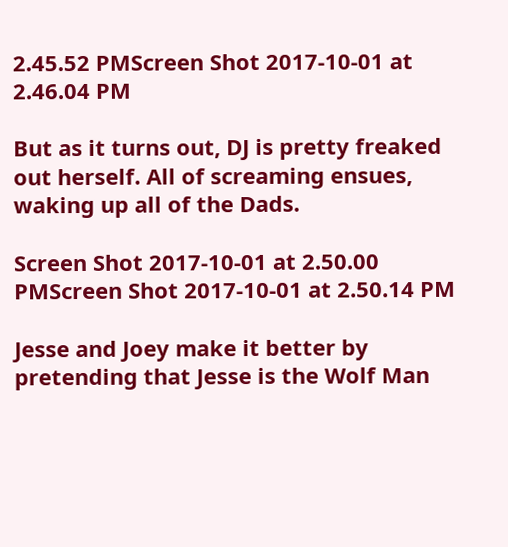2.45.52 PMScreen Shot 2017-10-01 at 2.46.04 PM

But as it turns out, DJ is pretty freaked out herself. All of screaming ensues, waking up all of the Dads.

Screen Shot 2017-10-01 at 2.50.00 PMScreen Shot 2017-10-01 at 2.50.14 PM

Jesse and Joey make it better by pretending that Jesse is the Wolf Man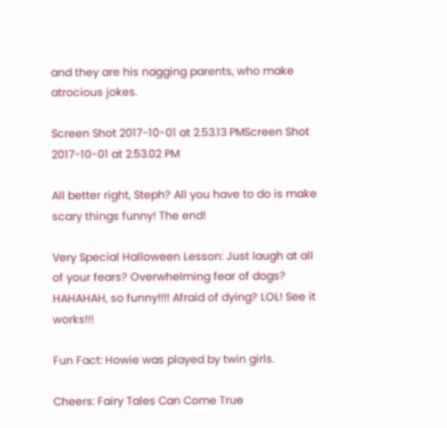and they are his nagging parents, who make atrocious jokes.

Screen Shot 2017-10-01 at 2.53.13 PMScreen Shot 2017-10-01 at 2.53.02 PM

All better right, Steph? All you have to do is make scary things funny! The end!

Very Special Halloween Lesson: Just laugh at all of your fears? Overwhelming fear of dogs? HAHAHAH, so funny!!!! Afraid of dying? LOL! See it works!!!

Fun Fact: Howie was played by twin girls.

Cheers: Fairy Tales Can Come True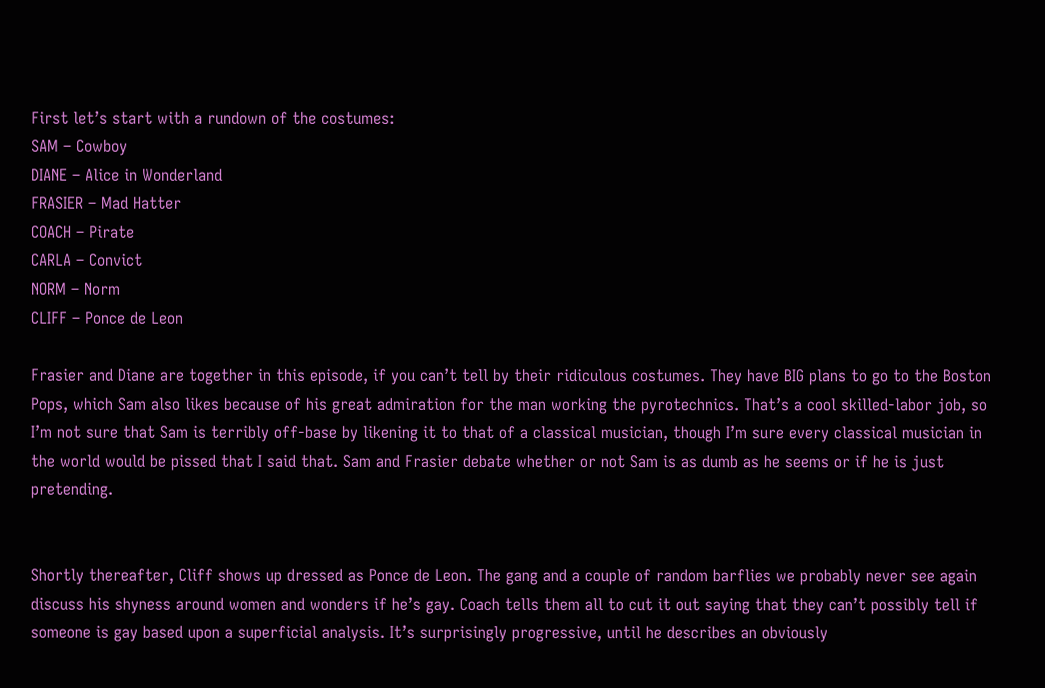First let’s start with a rundown of the costumes:
SAM – Cowboy
DIANE – Alice in Wonderland
FRASIER – Mad Hatter
COACH – Pirate
CARLA – Convict
NORM – Norm
CLIFF – Ponce de Leon

Frasier and Diane are together in this episode, if you can’t tell by their ridiculous costumes. They have BIG plans to go to the Boston Pops, which Sam also likes because of his great admiration for the man working the pyrotechnics. That’s a cool skilled-labor job, so I’m not sure that Sam is terribly off-base by likening it to that of a classical musician, though I’m sure every classical musician in the world would be pissed that I said that. Sam and Frasier debate whether or not Sam is as dumb as he seems or if he is just pretending.


Shortly thereafter, Cliff shows up dressed as Ponce de Leon. The gang and a couple of random barflies we probably never see again discuss his shyness around women and wonders if he’s gay. Coach tells them all to cut it out saying that they can’t possibly tell if someone is gay based upon a superficial analysis. It’s surprisingly progressive, until he describes an obviously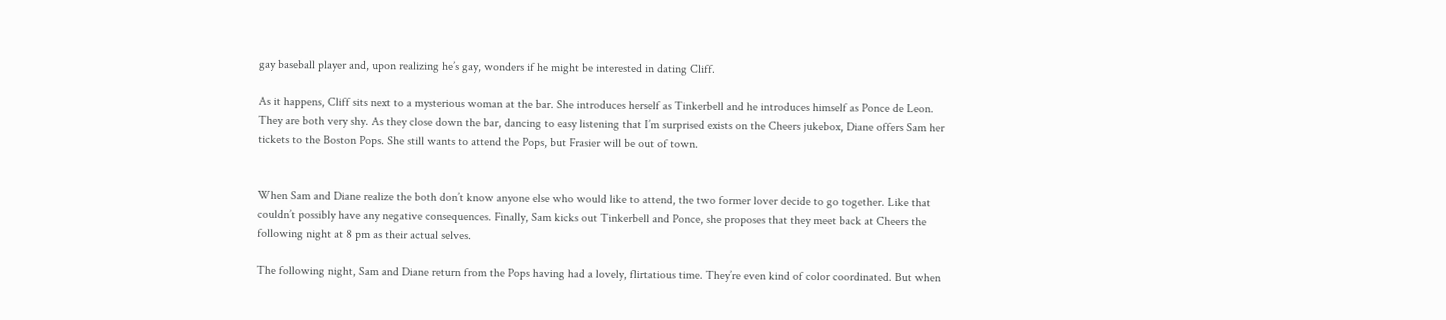gay baseball player and, upon realizing he’s gay, wonders if he might be interested in dating Cliff.

As it happens, Cliff sits next to a mysterious woman at the bar. She introduces herself as Tinkerbell and he introduces himself as Ponce de Leon. They are both very shy. As they close down the bar, dancing to easy listening that I’m surprised exists on the Cheers jukebox, Diane offers Sam her tickets to the Boston Pops. She still wants to attend the Pops, but Frasier will be out of town.


When Sam and Diane realize the both don’t know anyone else who would like to attend, the two former lover decide to go together. Like that couldn’t possibly have any negative consequences. Finally, Sam kicks out Tinkerbell and Ponce, she proposes that they meet back at Cheers the following night at 8 pm as their actual selves.

The following night, Sam and Diane return from the Pops having had a lovely, flirtatious time. They’re even kind of color coordinated. But when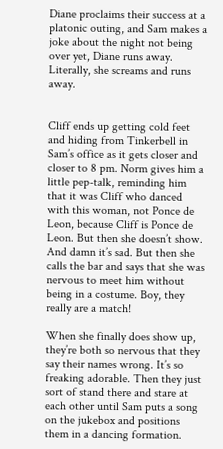Diane proclaims their success at a platonic outing, and Sam makes a joke about the night not being over yet, Diane runs away. Literally, she screams and runs away.


Cliff ends up getting cold feet and hiding from Tinkerbell in Sam’s office as it gets closer and closer to 8 pm. Norm gives him a little pep-talk, reminding him that it was Cliff who danced with this woman, not Ponce de Leon, because Cliff is Ponce de Leon. But then she doesn’t show. And damn it’s sad. But then she calls the bar and says that she was nervous to meet him without being in a costume. Boy, they really are a match!

When she finally does show up, they’re both so nervous that they say their names wrong. It’s so freaking adorable. Then they just sort of stand there and stare at each other until Sam puts a song on the jukebox and positions them in a dancing formation.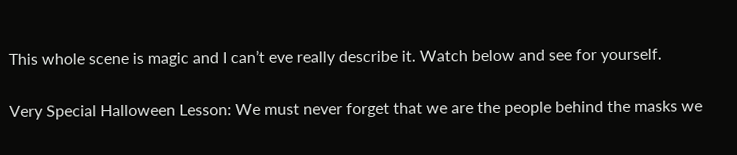This whole scene is magic and I can’t eve really describe it. Watch below and see for yourself.

Very Special Halloween Lesson: We must never forget that we are the people behind the masks we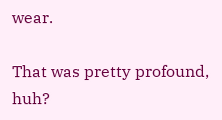wear.

That was pretty profound, huh?